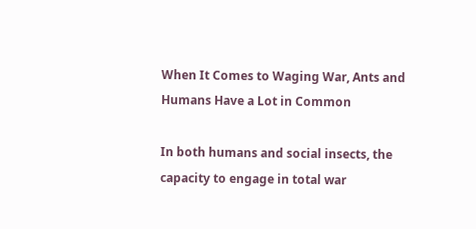When It Comes to Waging War, Ants and Humans Have a Lot in Common

In both humans and social insects, the capacity to engage in total war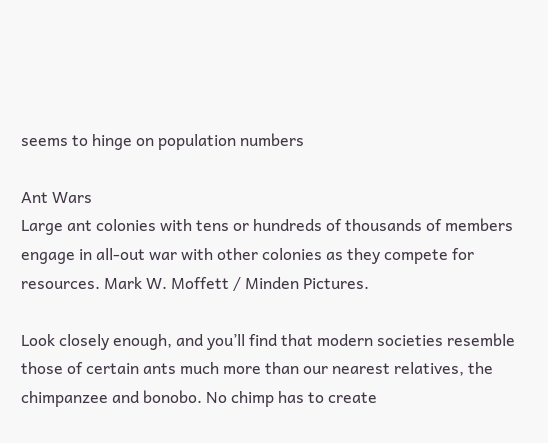seems to hinge on population numbers

Ant Wars
Large ant colonies with tens or hundreds of thousands of members engage in all-out war with other colonies as they compete for resources. Mark W. Moffett / Minden Pictures.

Look closely enough, and you’ll find that modern societies resemble those of certain ants much more than our nearest relatives, the chimpanzee and bonobo. No chimp has to create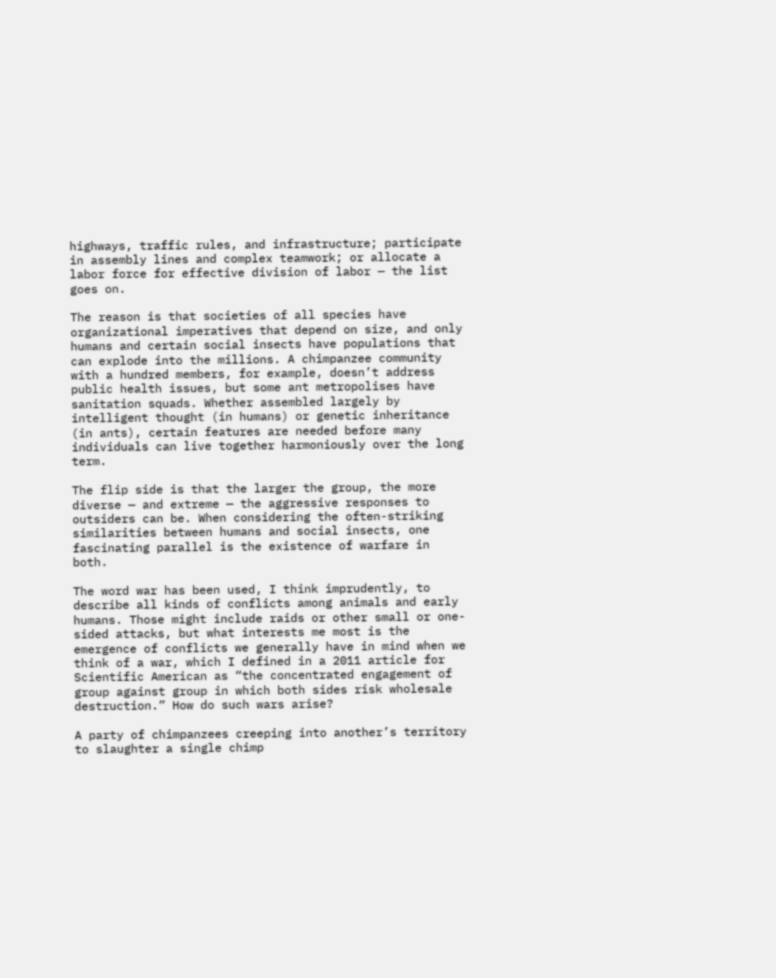highways, traffic rules, and infrastructure; participate in assembly lines and complex teamwork; or allocate a labor force for effective division of labor — the list goes on.

The reason is that societies of all species have organizational imperatives that depend on size, and only humans and certain social insects have populations that can explode into the millions. A chimpanzee community with a hundred members, for example, doesn’t address public health issues, but some ant metropolises have sanitation squads. Whether assembled largely by intelligent thought (in humans) or genetic inheritance (in ants), certain features are needed before many individuals can live together harmoniously over the long term.

The flip side is that the larger the group, the more diverse — and extreme — the aggressive responses to outsiders can be. When considering the often-striking similarities between humans and social insects, one fascinating parallel is the existence of warfare in both.

The word war has been used, I think imprudently, to describe all kinds of conflicts among animals and early humans. Those might include raids or other small or one-sided attacks, but what interests me most is the emergence of conflicts we generally have in mind when we think of a war, which I defined in a 2011 article for Scientific American as “the concentrated engagement of group against group in which both sides risk wholesale destruction.” How do such wars arise?

A party of chimpanzees creeping into another’s territory to slaughter a single chimp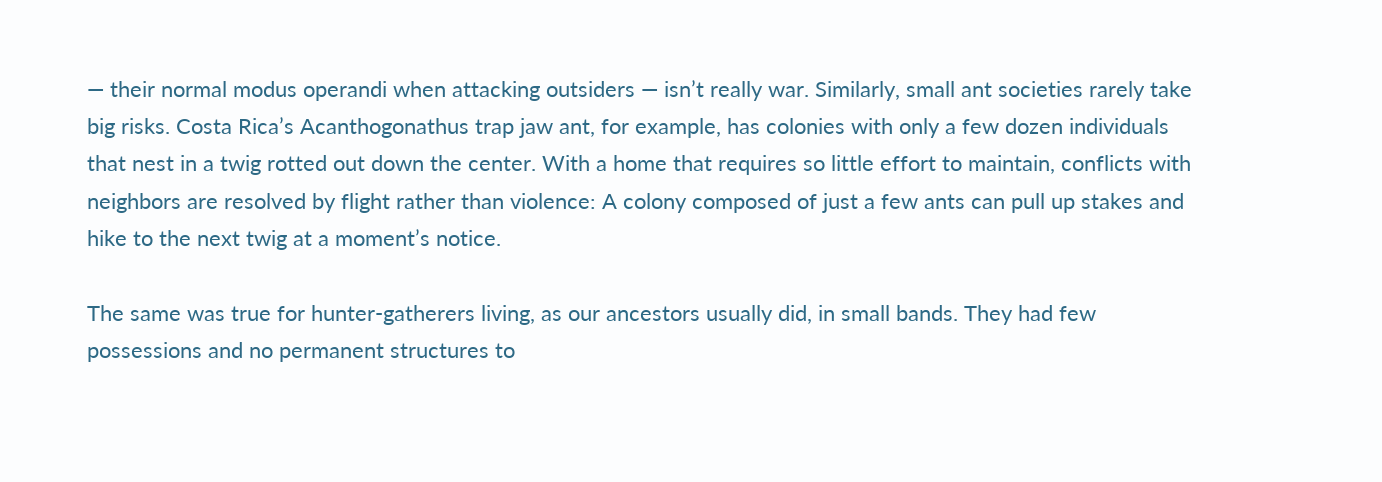— their normal modus operandi when attacking outsiders — isn’t really war. Similarly, small ant societies rarely take big risks. Costa Rica’s Acanthogonathus trap jaw ant, for example, has colonies with only a few dozen individuals that nest in a twig rotted out down the center. With a home that requires so little effort to maintain, conflicts with neighbors are resolved by flight rather than violence: A colony composed of just a few ants can pull up stakes and hike to the next twig at a moment’s notice.

The same was true for hunter-gatherers living, as our ancestors usually did, in small bands. They had few possessions and no permanent structures to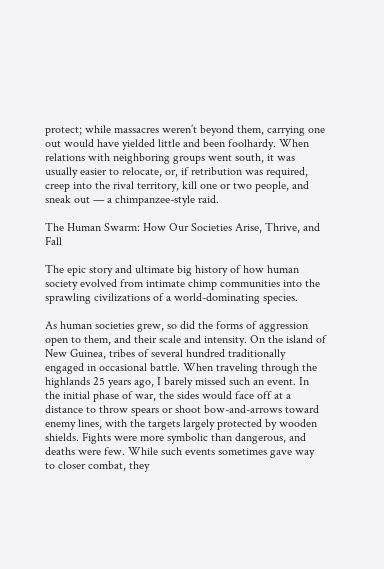protect; while massacres weren’t beyond them, carrying one out would have yielded little and been foolhardy. When relations with neighboring groups went south, it was usually easier to relocate, or, if retribution was required, creep into the rival territory, kill one or two people, and sneak out — a chimpanzee-style raid.

The Human Swarm: How Our Societies Arise, Thrive, and Fall

The epic story and ultimate big history of how human society evolved from intimate chimp communities into the sprawling civilizations of a world-dominating species.

As human societies grew, so did the forms of aggression open to them, and their scale and intensity. On the island of New Guinea, tribes of several hundred traditionally engaged in occasional battle. When traveling through the highlands 25 years ago, I barely missed such an event. In the initial phase of war, the sides would face off at a distance to throw spears or shoot bow-and-arrows toward enemy lines, with the targets largely protected by wooden shields. Fights were more symbolic than dangerous, and deaths were few. While such events sometimes gave way to closer combat, they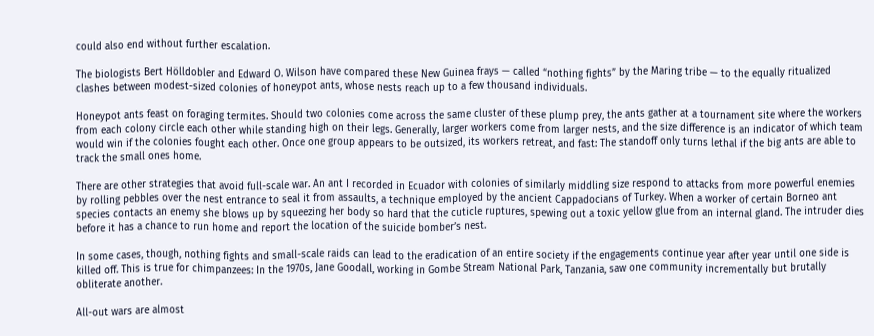could also end without further escalation.

The biologists Bert Hölldobler and Edward O. Wilson have compared these New Guinea frays — called “nothing fights” by the Maring tribe — to the equally ritualized clashes between modest-sized colonies of honeypot ants, whose nests reach up to a few thousand individuals.

Honeypot ants feast on foraging termites. Should two colonies come across the same cluster of these plump prey, the ants gather at a tournament site where the workers from each colony circle each other while standing high on their legs. Generally, larger workers come from larger nests, and the size difference is an indicator of which team would win if the colonies fought each other. Once one group appears to be outsized, its workers retreat, and fast: The standoff only turns lethal if the big ants are able to track the small ones home.

There are other strategies that avoid full-scale war. An ant I recorded in Ecuador with colonies of similarly middling size respond to attacks from more powerful enemies by rolling pebbles over the nest entrance to seal it from assaults, a technique employed by the ancient Cappadocians of Turkey. When a worker of certain Borneo ant species contacts an enemy she blows up by squeezing her body so hard that the cuticle ruptures, spewing out a toxic yellow glue from an internal gland. The intruder dies before it has a chance to run home and report the location of the suicide bomber’s nest.

In some cases, though, nothing fights and small-scale raids can lead to the eradication of an entire society if the engagements continue year after year until one side is killed off. This is true for chimpanzees: In the 1970s, Jane Goodall, working in Gombe Stream National Park, Tanzania, saw one community incrementally but brutally obliterate another.

All-out wars are almost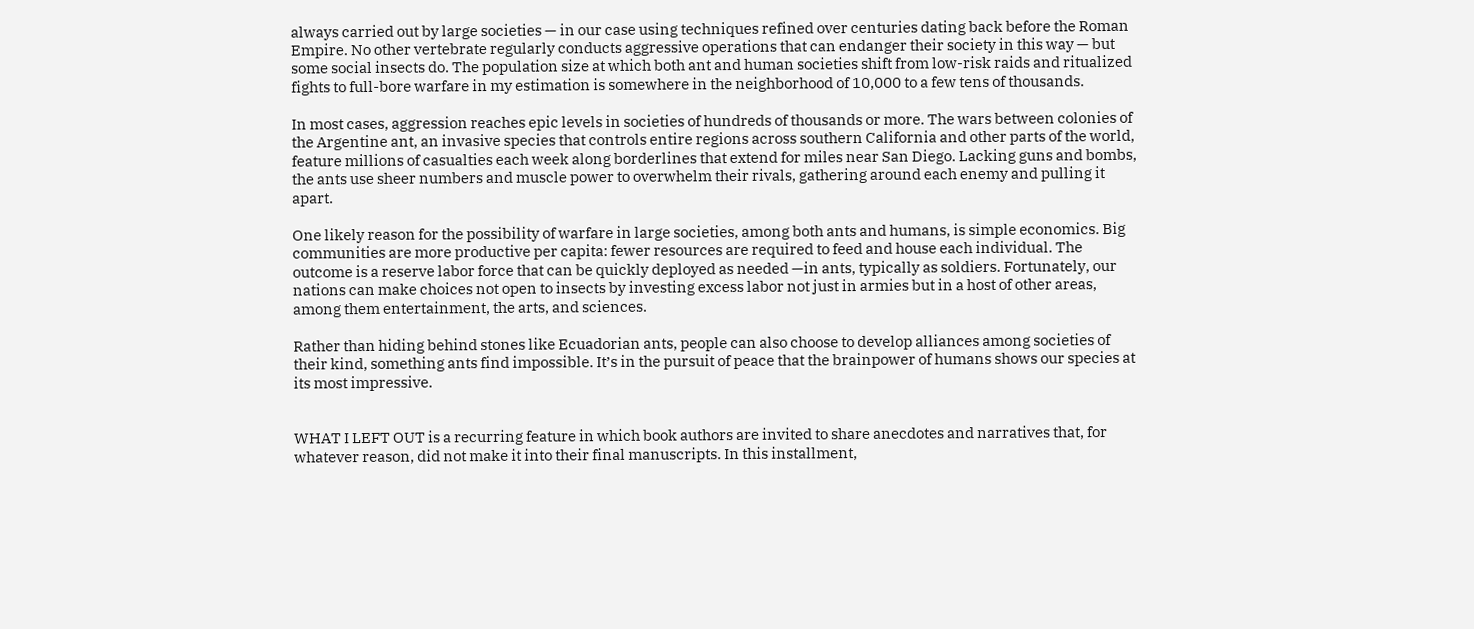always carried out by large societies — in our case using techniques refined over centuries dating back before the Roman Empire. No other vertebrate regularly conducts aggressive operations that can endanger their society in this way — but some social insects do. The population size at which both ant and human societies shift from low-risk raids and ritualized fights to full-bore warfare in my estimation is somewhere in the neighborhood of 10,000 to a few tens of thousands.

In most cases, aggression reaches epic levels in societies of hundreds of thousands or more. The wars between colonies of the Argentine ant, an invasive species that controls entire regions across southern California and other parts of the world, feature millions of casualties each week along borderlines that extend for miles near San Diego. Lacking guns and bombs, the ants use sheer numbers and muscle power to overwhelm their rivals, gathering around each enemy and pulling it apart.

One likely reason for the possibility of warfare in large societies, among both ants and humans, is simple economics. Big communities are more productive per capita: fewer resources are required to feed and house each individual. The outcome is a reserve labor force that can be quickly deployed as needed —in ants, typically as soldiers. Fortunately, our nations can make choices not open to insects by investing excess labor not just in armies but in a host of other areas, among them entertainment, the arts, and sciences.

Rather than hiding behind stones like Ecuadorian ants, people can also choose to develop alliances among societies of their kind, something ants find impossible. It’s in the pursuit of peace that the brainpower of humans shows our species at its most impressive.


WHAT I LEFT OUT is a recurring feature in which book authors are invited to share anecdotes and narratives that, for whatever reason, did not make it into their final manuscripts. In this installment,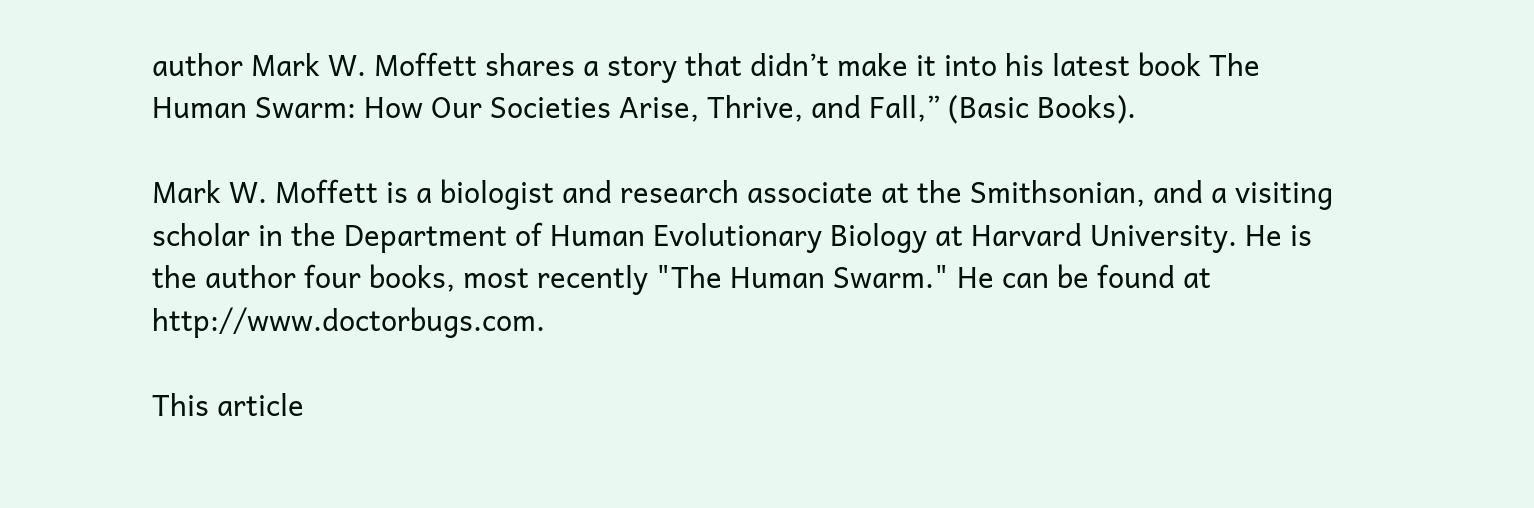author Mark W. Moffett shares a story that didn’t make it into his latest book The Human Swarm: How Our Societies Arise, Thrive, and Fall,” (Basic Books).

Mark W. Moffett is a biologist and research associate at the Smithsonian, and a visiting scholar in the Department of Human Evolutionary Biology at Harvard University. He is the author four books, most recently "The Human Swarm." He can be found at http://www.doctorbugs.com.

This article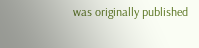was originally published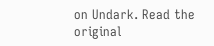on Undark. Read the original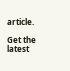article.

Get the latest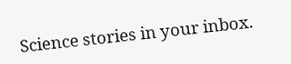Science stories in your inbox.